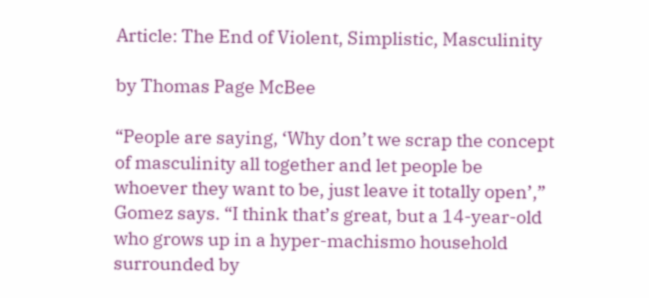Article: The End of Violent, Simplistic, Masculinity

by Thomas Page McBee

“People are saying, ‘Why don’t we scrap the concept of masculinity all together and let people be whoever they want to be, just leave it totally open’,” Gomez says. “I think that’s great, but a 14-year-old who grows up in a hyper-machismo household surrounded by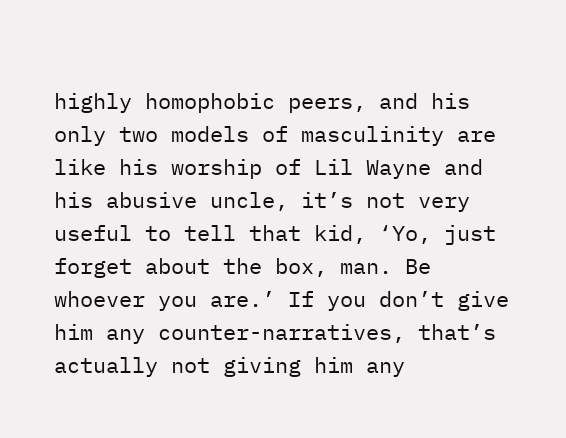highly homophobic peers, and his only two models of masculinity are like his worship of Lil Wayne and his abusive uncle, it’s not very useful to tell that kid, ‘Yo, just forget about the box, man. Be whoever you are.’ If you don’t give him any counter-narratives, that’s actually not giving him any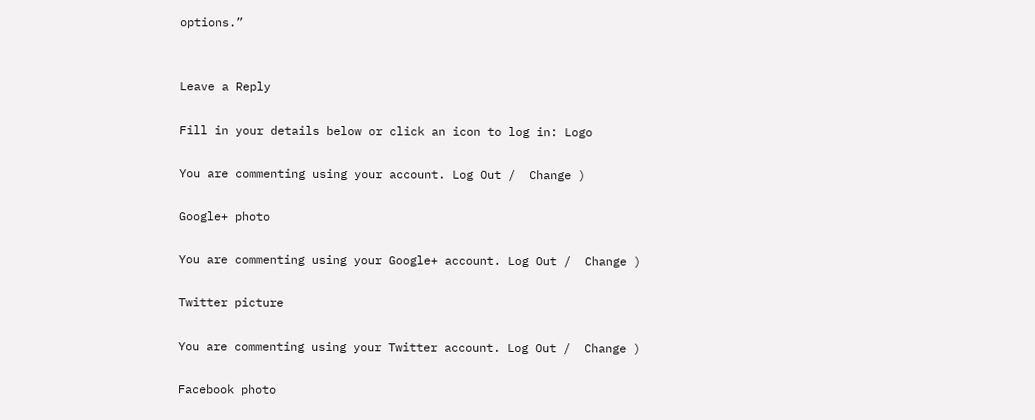options.”


Leave a Reply

Fill in your details below or click an icon to log in: Logo

You are commenting using your account. Log Out /  Change )

Google+ photo

You are commenting using your Google+ account. Log Out /  Change )

Twitter picture

You are commenting using your Twitter account. Log Out /  Change )

Facebook photo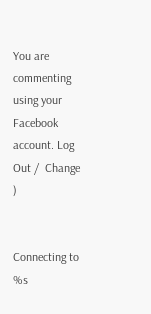You are commenting using your Facebook account. Log Out /  Change )


Connecting to %s